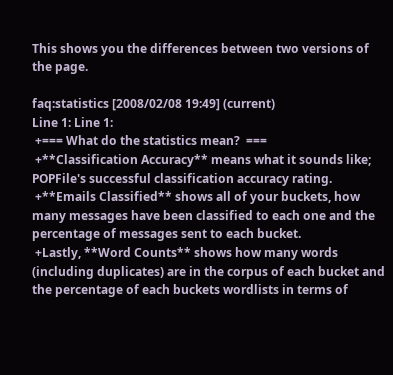This shows you the differences between two versions of the page.

faq:statistics [2008/02/08 19:49] (current)
Line 1: Line 1:
 +=== What do the statistics mean?  ===
 +**Classification Accuracy** means what it sounds like; POPFile's successful classification accuracy rating.
 +**Emails Classified** shows all of your buckets, how many messages have been classified to each one and the percentage of messages sent to each bucket.
 +Lastly, **Word Counts** shows how many words (including duplicates) are in the corpus of each bucket and the percentage of each buckets wordlists in terms of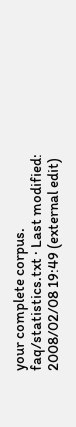your complete corpus.
faq/statistics.txt · Last modified: 2008/02/08 19:49 (external edit)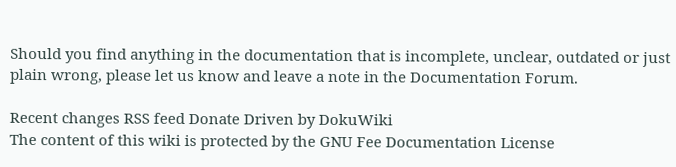Should you find anything in the documentation that is incomplete, unclear, outdated or just plain wrong, please let us know and leave a note in the Documentation Forum.

Recent changes RSS feed Donate Driven by DokuWiki
The content of this wiki is protected by the GNU Fee Documentation License